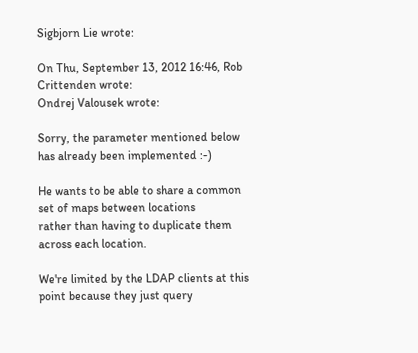Sigbjorn Lie wrote:

On Thu, September 13, 2012 16:46, Rob Crittenden wrote:
Ondrej Valousek wrote:

Sorry, the parameter mentioned below has already been implemented :-)

He wants to be able to share a common set of maps between locations
rather than having to duplicate them across each location.

We're limited by the LDAP clients at this point because they just query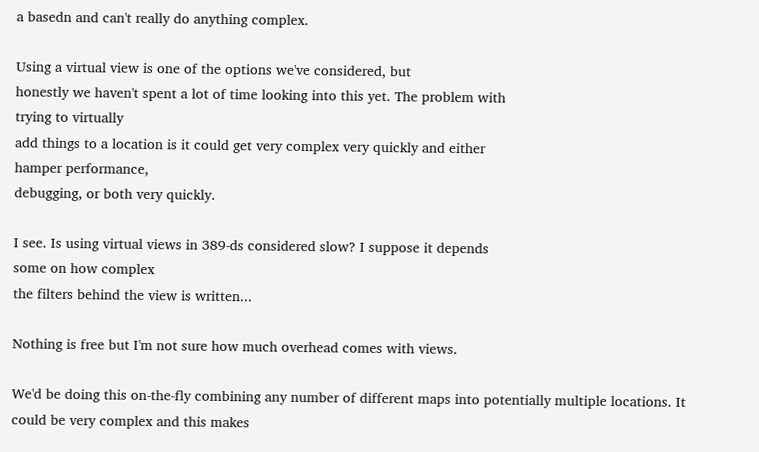a basedn and can't really do anything complex.

Using a virtual view is one of the options we've considered, but
honestly we haven't spent a lot of time looking into this yet. The problem with
trying to virtually
add things to a location is it could get very complex very quickly and either
hamper performance,
debugging, or both very quickly.

I see. Is using virtual views in 389-ds considered slow? I suppose it depends
some on how complex
the filters behind the view is written...

Nothing is free but I'm not sure how much overhead comes with views.

We'd be doing this on-the-fly combining any number of different maps into potentially multiple locations. It could be very complex and this makes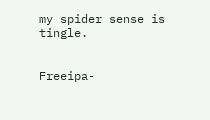my spider sense is tingle.


Freeipa-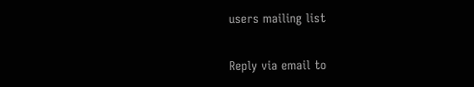users mailing list

Reply via email to